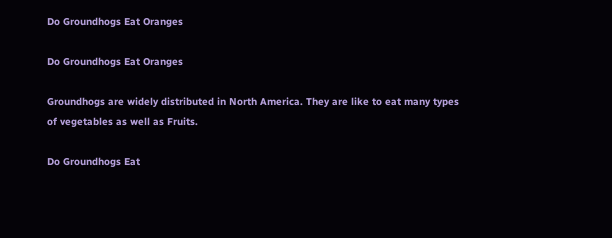Do Groundhogs Eat Oranges

Do Groundhogs Eat Oranges

Groundhogs are widely distributed in North America. They are like to eat many types of vegetables as well as Fruits.

Do Groundhogs Eat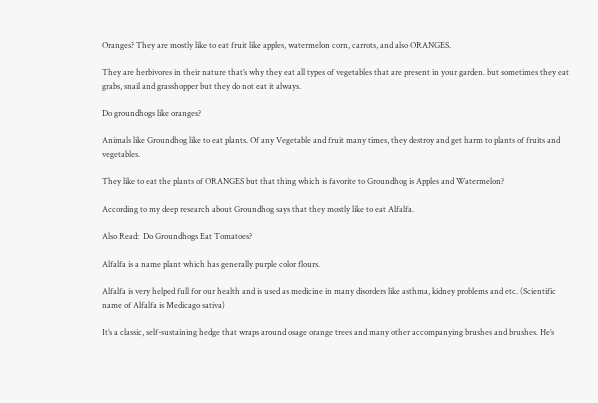Oranges? They are mostly like to eat fruit like apples, watermelon corn, carrots, and also ORANGES.

They are herbivores in their nature that’s why they eat all types of vegetables that are present in your garden. but sometimes they eat grabs, snail and grasshopper but they do not eat it always.

Do groundhogs like oranges?

Animals like Groundhog like to eat plants. Of any Vegetable and fruit many times, they destroy and get harm to plants of fruits and vegetables.

They like to eat the plants of ORANGES but that thing which is favorite to Groundhog is Apples and Watermelon?

According to my deep research about Groundhog says that they mostly like to eat Alfalfa.

Also Read:  Do Groundhogs Eat Tomatoes?

Alfalfa is a name plant which has generally purple color flours.

Alfalfa is very helped full for our health and is used as medicine in many disorders like asthma, kidney problems and etc. (Scientific name of Alfalfa is Medicago sativa)

It’s a classic, self-sustaining hedge that wraps around osage orange trees and many other accompanying brushes and brushes. He’s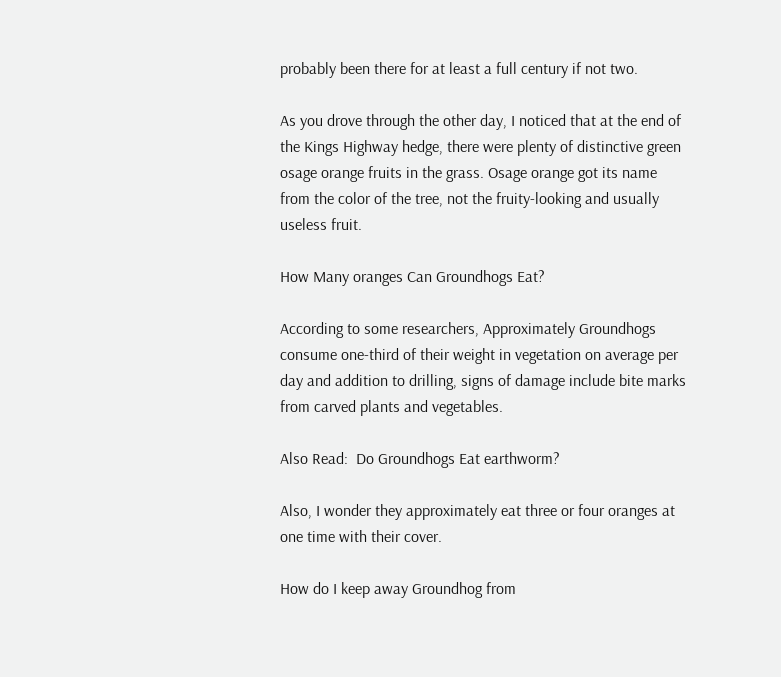probably been there for at least a full century if not two.

As you drove through the other day, I noticed that at the end of the Kings Highway hedge, there were plenty of distinctive green osage orange fruits in the grass. Osage orange got its name from the color of the tree, not the fruity-looking and usually useless fruit.

How Many oranges Can Groundhogs Eat?

According to some researchers, Approximately Groundhogs consume one-third of their weight in vegetation on average per day and addition to drilling, signs of damage include bite marks from carved plants and vegetables.

Also Read:  Do Groundhogs Eat earthworm?

Also, I wonder they approximately eat three or four oranges at one time with their cover.

How do I keep away Groundhog from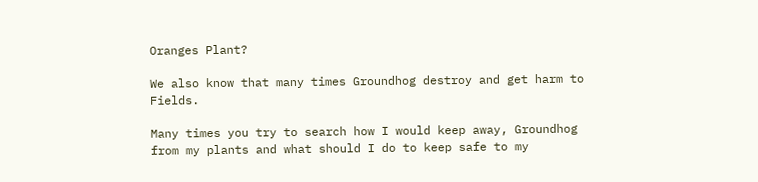Oranges Plant?

We also know that many times Groundhog destroy and get harm to Fields.

Many times you try to search how I would keep away, Groundhog from my plants and what should I do to keep safe to my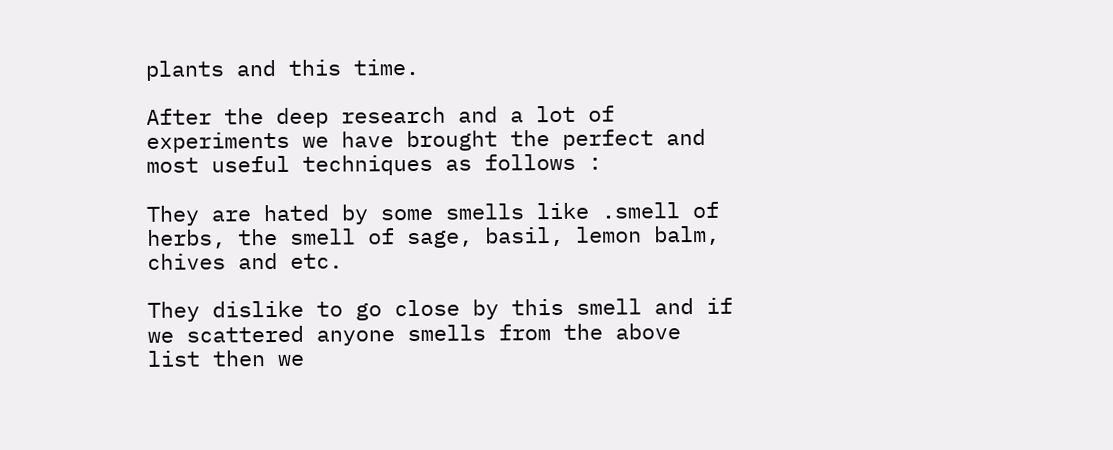plants and this time.

After the deep research and a lot of experiments we have brought the perfect and most useful techniques as follows :

They are hated by some smells like .smell of herbs, the smell of sage, basil, lemon balm, chives and etc.

They dislike to go close by this smell and if we scattered anyone smells from the above list then we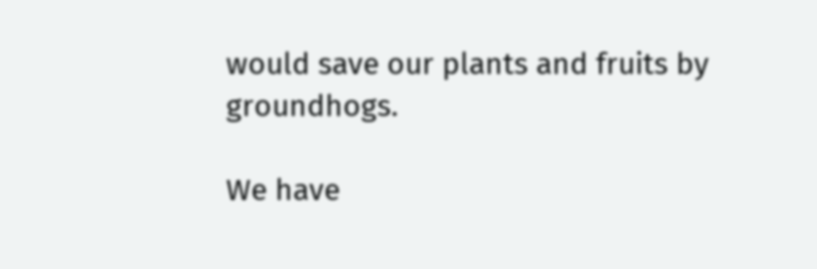would save our plants and fruits by groundhogs.

We have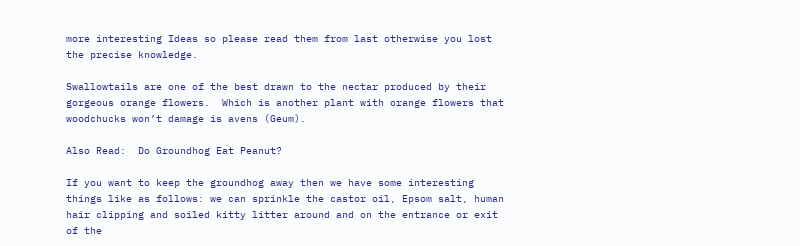more interesting Ideas so please read them from last otherwise you lost the precise knowledge.

Swallowtails are one of the best drawn to the nectar produced by their gorgeous orange flowers.  Which is another plant with orange flowers that woodchucks won’t damage is avens (Geum).

Also Read:  Do Groundhog Eat Peanut?

If you want to keep the groundhog away then we have some interesting things like as follows: we can sprinkle the castor oil, Epsom salt, human hair clipping and soiled kitty litter around and on the entrance or exit of the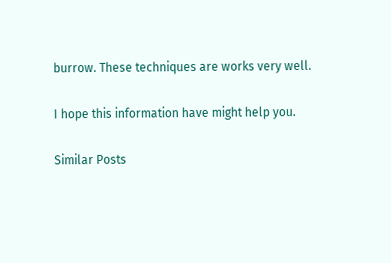burrow. These techniques are works very well.

I hope this information have might help you.

Similar Posts